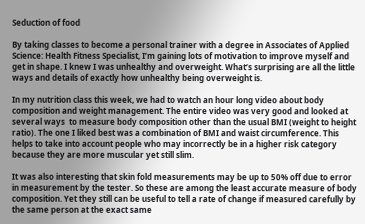Seduction of food

By taking classes to become a personal trainer with a degree in Associates of Applied Science: Health Fitness Specialist, I’m gaining lots of motivation to improve myself and get in shape. I knew I was unhealthy and overweight. What’s surprising are all the little ways and details of exactly how unhealthy being overweight is.

In my nutrition class this week, we had to watch an hour long video about body composition and weight management. The entire video was very good and looked at several ways  to measure body composition other than the usual BMI (weight to height ratio). The one I liked best was a combination of BMI and waist circumference. This helps to take into account people who may incorrectly be in a higher risk category because they are more muscular yet still slim.

It was also interesting that skin fold measurements may be up to 50% off due to error in measurement by the tester. So these are among the least accurate measure of body composition. Yet they still can be useful to tell a rate of change if measured carefully by the same person at the exact same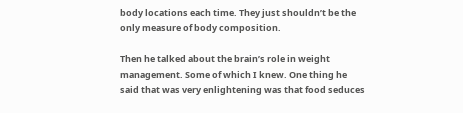body locations each time. They just shouldn’t be the only measure of body composition.

Then he talked about the brain’s role in weight management. Some of which I knew. One thing he said that was very enlightening was that food seduces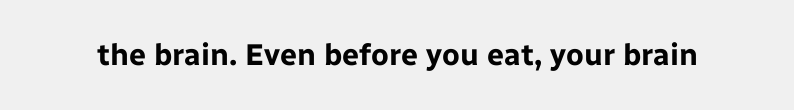the brain. Even before you eat, your brain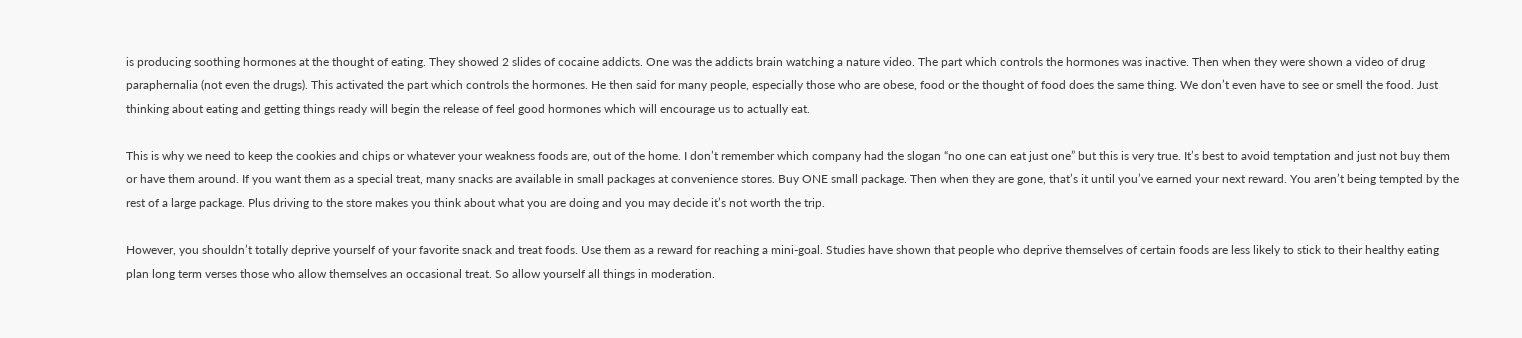is producing soothing hormones at the thought of eating. They showed 2 slides of cocaine addicts. One was the addicts brain watching a nature video. The part which controls the hormones was inactive. Then when they were shown a video of drug paraphernalia (not even the drugs). This activated the part which controls the hormones. He then said for many people, especially those who are obese, food or the thought of food does the same thing. We don’t even have to see or smell the food. Just thinking about eating and getting things ready will begin the release of feel good hormones which will encourage us to actually eat.

This is why we need to keep the cookies and chips or whatever your weakness foods are, out of the home. I don’t remember which company had the slogan “no one can eat just one” but this is very true. It’s best to avoid temptation and just not buy them or have them around. If you want them as a special treat, many snacks are available in small packages at convenience stores. Buy ONE small package. Then when they are gone, that’s it until you’ve earned your next reward. You aren’t being tempted by the rest of a large package. Plus driving to the store makes you think about what you are doing and you may decide it’s not worth the trip.

However, you shouldn’t totally deprive yourself of your favorite snack and treat foods. Use them as a reward for reaching a mini-goal. Studies have shown that people who deprive themselves of certain foods are less likely to stick to their healthy eating plan long term verses those who allow themselves an occasional treat. So allow yourself all things in moderation.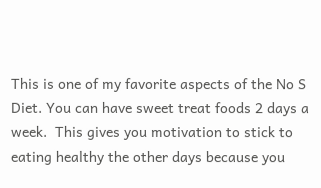This is one of my favorite aspects of the No S Diet. You can have sweet treat foods 2 days a week.  This gives you motivation to stick to eating healthy the other days because you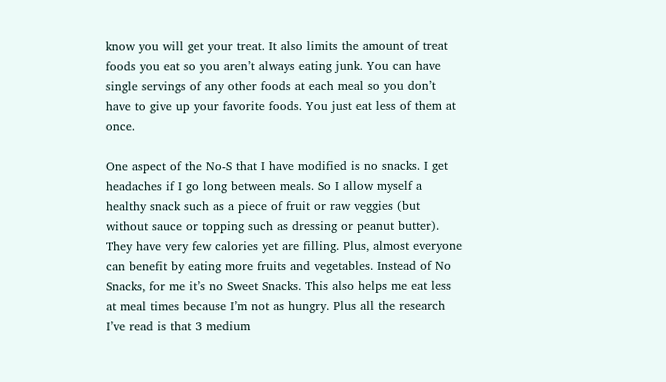know you will get your treat. It also limits the amount of treat foods you eat so you aren’t always eating junk. You can have single servings of any other foods at each meal so you don’t have to give up your favorite foods. You just eat less of them at once.

One aspect of the No-S that I have modified is no snacks. I get headaches if I go long between meals. So I allow myself a healthy snack such as a piece of fruit or raw veggies (but without sauce or topping such as dressing or peanut butter). They have very few calories yet are filling. Plus, almost everyone can benefit by eating more fruits and vegetables. Instead of No Snacks, for me it’s no Sweet Snacks. This also helps me eat less at meal times because I’m not as hungry. Plus all the research I’ve read is that 3 medium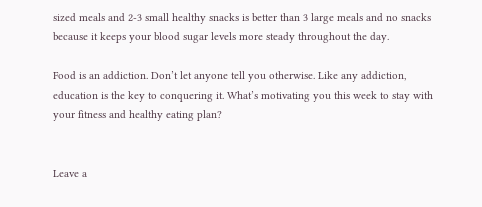sized meals and 2-3 small healthy snacks is better than 3 large meals and no snacks because it keeps your blood sugar levels more steady throughout the day.

Food is an addiction. Don’t let anyone tell you otherwise. Like any addiction, education is the key to conquering it. What’s motivating you this week to stay with your fitness and healthy eating plan?


Leave a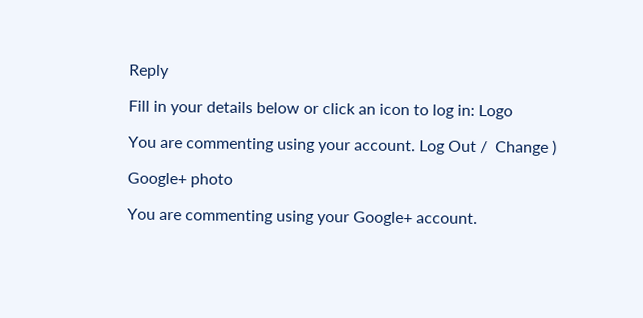Reply

Fill in your details below or click an icon to log in: Logo

You are commenting using your account. Log Out /  Change )

Google+ photo

You are commenting using your Google+ account.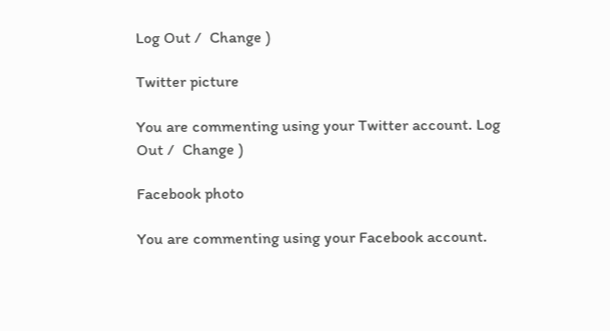Log Out /  Change )

Twitter picture

You are commenting using your Twitter account. Log Out /  Change )

Facebook photo

You are commenting using your Facebook account.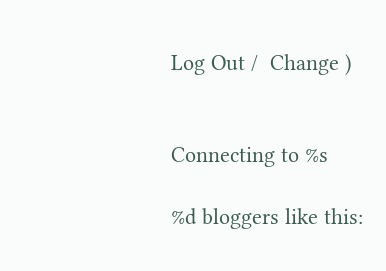Log Out /  Change )


Connecting to %s

%d bloggers like this: